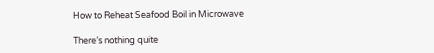How to Reheat Seafood Boil in Microwave

There’s nothing quite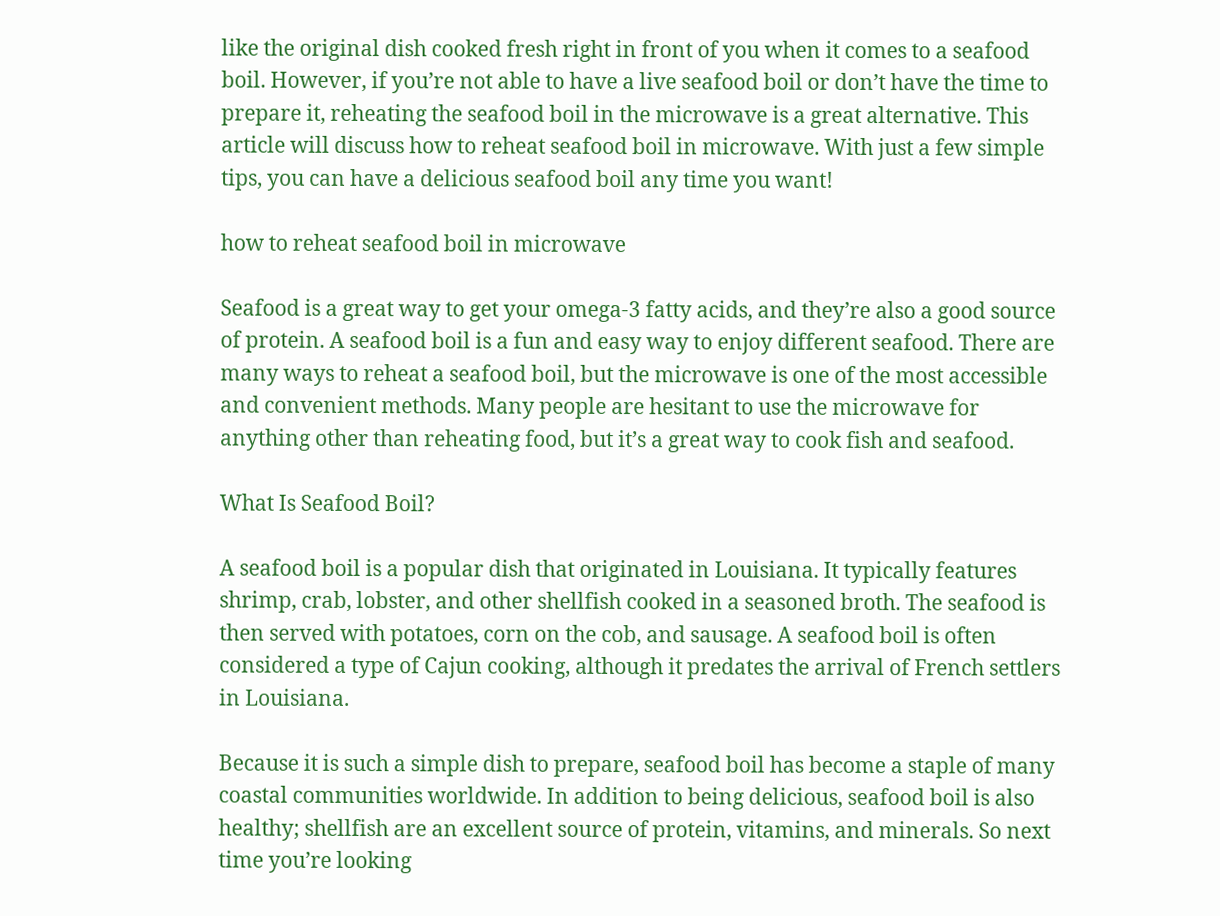like the original dish cooked fresh right in front of you when it comes to a seafood boil. However, if you’re not able to have a live seafood boil or don’t have the time to prepare it, reheating the seafood boil in the microwave is a great alternative. This article will discuss how to reheat seafood boil in microwave. With just a few simple tips, you can have a delicious seafood boil any time you want!

how to reheat seafood boil in microwave

Seafood is a great way to get your omega-3 fatty acids, and they’re also a good source of protein. A seafood boil is a fun and easy way to enjoy different seafood. There are many ways to reheat a seafood boil, but the microwave is one of the most accessible and convenient methods. Many people are hesitant to use the microwave for anything other than reheating food, but it’s a great way to cook fish and seafood.

What Is Seafood Boil?

A seafood boil is a popular dish that originated in Louisiana. It typically features shrimp, crab, lobster, and other shellfish cooked in a seasoned broth. The seafood is then served with potatoes, corn on the cob, and sausage. A seafood boil is often considered a type of Cajun cooking, although it predates the arrival of French settlers in Louisiana.

Because it is such a simple dish to prepare, seafood boil has become a staple of many coastal communities worldwide. In addition to being delicious, seafood boil is also healthy; shellfish are an excellent source of protein, vitamins, and minerals. So next time you’re looking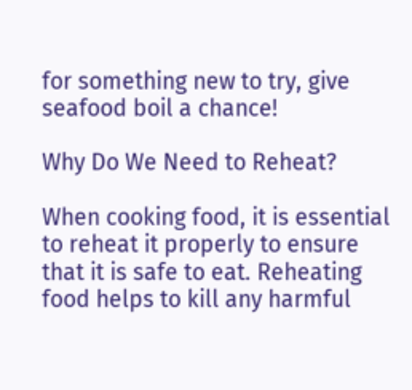for something new to try, give seafood boil a chance!

Why Do We Need to Reheat?

When cooking food, it is essential to reheat it properly to ensure that it is safe to eat. Reheating food helps to kill any harmful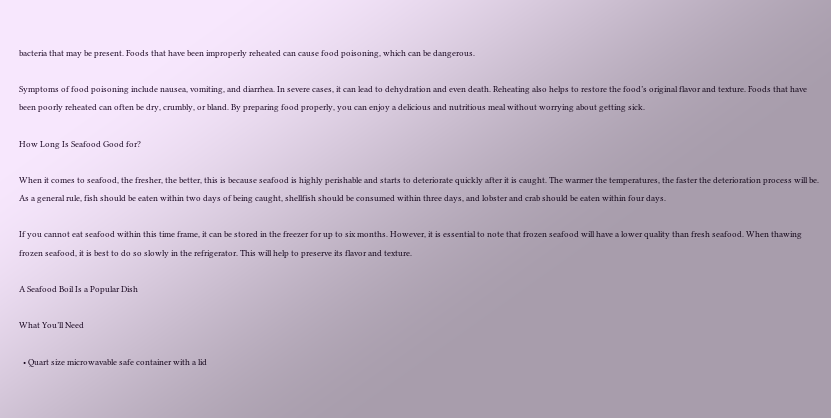bacteria that may be present. Foods that have been improperly reheated can cause food poisoning, which can be dangerous.

Symptoms of food poisoning include nausea, vomiting, and diarrhea. In severe cases, it can lead to dehydration and even death. Reheating also helps to restore the food’s original flavor and texture. Foods that have been poorly reheated can often be dry, crumbly, or bland. By preparing food properly, you can enjoy a delicious and nutritious meal without worrying about getting sick.

How Long Is Seafood Good for?

When it comes to seafood, the fresher, the better, this is because seafood is highly perishable and starts to deteriorate quickly after it is caught. The warmer the temperatures, the faster the deterioration process will be. As a general rule, fish should be eaten within two days of being caught, shellfish should be consumed within three days, and lobster and crab should be eaten within four days.

If you cannot eat seafood within this time frame, it can be stored in the freezer for up to six months. However, it is essential to note that frozen seafood will have a lower quality than fresh seafood. When thawing frozen seafood, it is best to do so slowly in the refrigerator. This will help to preserve its flavor and texture.

A Seafood Boil Is a Popular Dish

What You’ll Need

  • Quart size microwavable safe container with a lid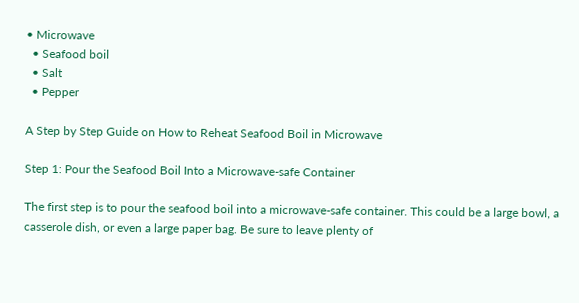• Microwave
  • Seafood boil
  • Salt
  • Pepper

A Step by Step Guide on How to Reheat Seafood Boil in Microwave

Step 1: Pour the Seafood Boil Into a Microwave-safe Container

The first step is to pour the seafood boil into a microwave-safe container. This could be a large bowl, a casserole dish, or even a large paper bag. Be sure to leave plenty of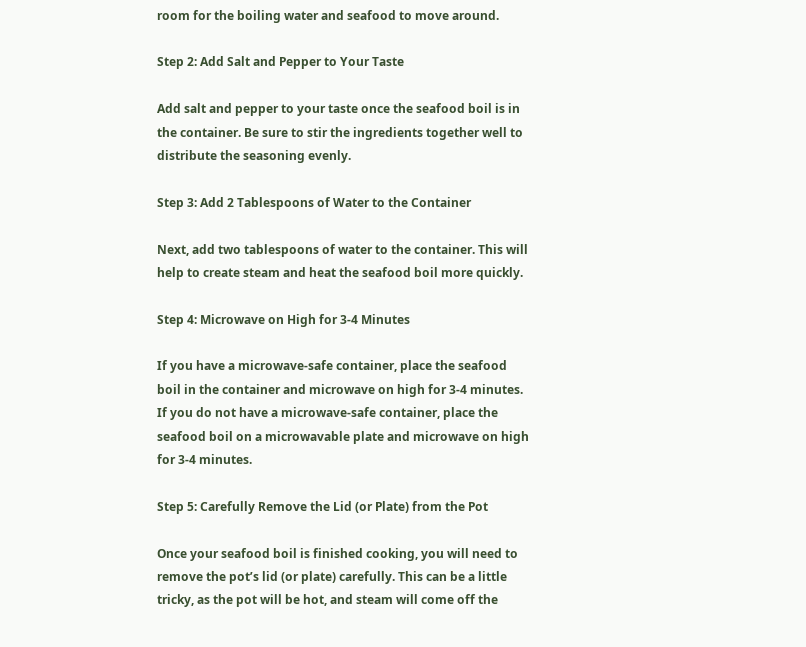room for the boiling water and seafood to move around.

Step 2: Add Salt and Pepper to Your Taste

Add salt and pepper to your taste once the seafood boil is in the container. Be sure to stir the ingredients together well to distribute the seasoning evenly.

Step 3: Add 2 Tablespoons of Water to the Container

Next, add two tablespoons of water to the container. This will help to create steam and heat the seafood boil more quickly.

Step 4: Microwave on High for 3-4 Minutes

If you have a microwave-safe container, place the seafood boil in the container and microwave on high for 3-4 minutes. If you do not have a microwave-safe container, place the seafood boil on a microwavable plate and microwave on high for 3-4 minutes.

Step 5: Carefully Remove the Lid (or Plate) from the Pot

Once your seafood boil is finished cooking, you will need to remove the pot’s lid (or plate) carefully. This can be a little tricky, as the pot will be hot, and steam will come off the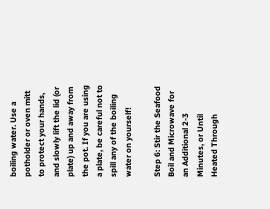boiling water. Use a potholder or oven mitt to protect your hands, and slowly lift the lid (or plate) up and away from the pot. If you are using a plate, be careful not to spill any of the boiling water on yourself!

Step 6: Stir the Seafood Boil and Microwave for an Additional 2-3 Minutes, or Until Heated Through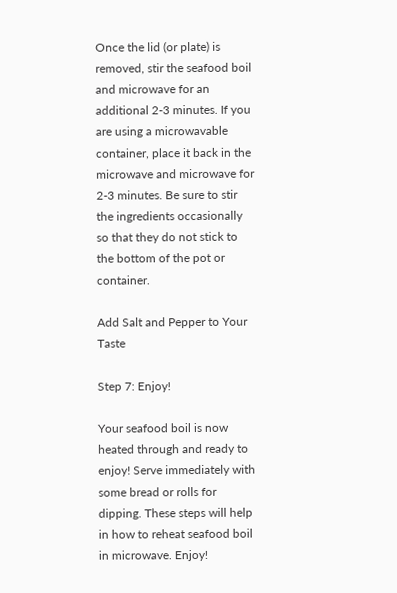Once the lid (or plate) is removed, stir the seafood boil and microwave for an additional 2-3 minutes. If you are using a microwavable container, place it back in the microwave and microwave for 2-3 minutes. Be sure to stir the ingredients occasionally so that they do not stick to the bottom of the pot or container.

Add Salt and Pepper to Your Taste

Step 7: Enjoy!

Your seafood boil is now heated through and ready to enjoy! Serve immediately with some bread or rolls for dipping. These steps will help in how to reheat seafood boil in microwave. Enjoy!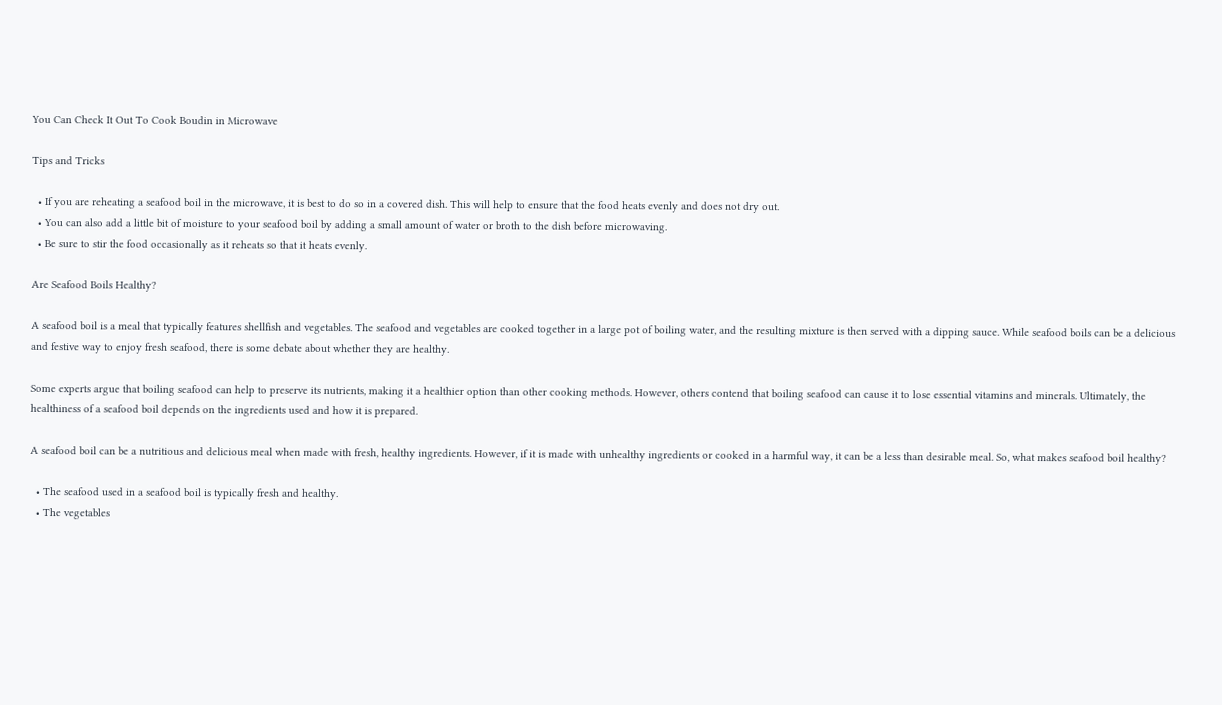You Can Check It Out To Cook Boudin in Microwave

Tips and Tricks

  • If you are reheating a seafood boil in the microwave, it is best to do so in a covered dish. This will help to ensure that the food heats evenly and does not dry out.
  • You can also add a little bit of moisture to your seafood boil by adding a small amount of water or broth to the dish before microwaving.
  • Be sure to stir the food occasionally as it reheats so that it heats evenly.

Are Seafood Boils Healthy?

A seafood boil is a meal that typically features shellfish and vegetables. The seafood and vegetables are cooked together in a large pot of boiling water, and the resulting mixture is then served with a dipping sauce. While seafood boils can be a delicious and festive way to enjoy fresh seafood, there is some debate about whether they are healthy.

Some experts argue that boiling seafood can help to preserve its nutrients, making it a healthier option than other cooking methods. However, others contend that boiling seafood can cause it to lose essential vitamins and minerals. Ultimately, the healthiness of a seafood boil depends on the ingredients used and how it is prepared.

A seafood boil can be a nutritious and delicious meal when made with fresh, healthy ingredients. However, if it is made with unhealthy ingredients or cooked in a harmful way, it can be a less than desirable meal. So, what makes seafood boil healthy?

  • The seafood used in a seafood boil is typically fresh and healthy.
  • The vegetables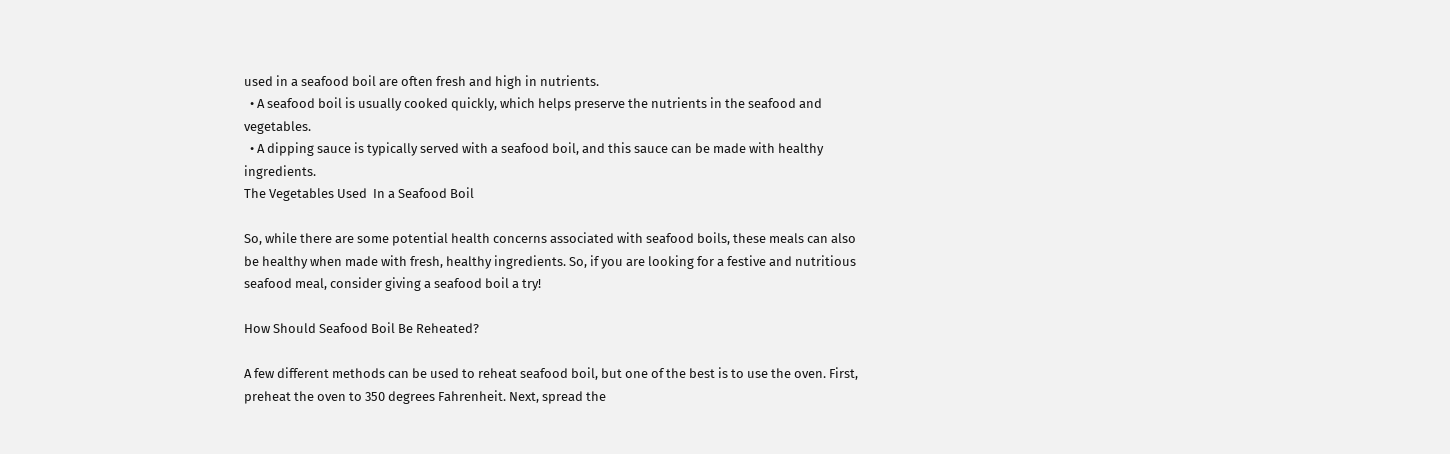used in a seafood boil are often fresh and high in nutrients.
  • A seafood boil is usually cooked quickly, which helps preserve the nutrients in the seafood and vegetables.
  • A dipping sauce is typically served with a seafood boil, and this sauce can be made with healthy ingredients.
The Vegetables Used  In a Seafood Boil

So, while there are some potential health concerns associated with seafood boils, these meals can also be healthy when made with fresh, healthy ingredients. So, if you are looking for a festive and nutritious seafood meal, consider giving a seafood boil a try!

How Should Seafood Boil Be Reheated?

A few different methods can be used to reheat seafood boil, but one of the best is to use the oven. First, preheat the oven to 350 degrees Fahrenheit. Next, spread the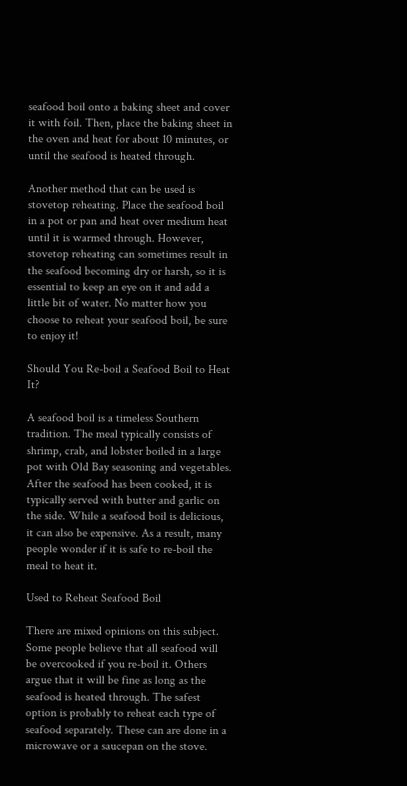seafood boil onto a baking sheet and cover it with foil. Then, place the baking sheet in the oven and heat for about 10 minutes, or until the seafood is heated through.

Another method that can be used is stovetop reheating. Place the seafood boil in a pot or pan and heat over medium heat until it is warmed through. However, stovetop reheating can sometimes result in the seafood becoming dry or harsh, so it is essential to keep an eye on it and add a little bit of water. No matter how you choose to reheat your seafood boil, be sure to enjoy it!

Should You Re-boil a Seafood Boil to Heat It?

A seafood boil is a timeless Southern tradition. The meal typically consists of shrimp, crab, and lobster boiled in a large pot with Old Bay seasoning and vegetables. After the seafood has been cooked, it is typically served with butter and garlic on the side. While a seafood boil is delicious, it can also be expensive. As a result, many people wonder if it is safe to re-boil the meal to heat it.

Used to Reheat Seafood Boil

There are mixed opinions on this subject. Some people believe that all seafood will be overcooked if you re-boil it. Others argue that it will be fine as long as the seafood is heated through. The safest option is probably to reheat each type of seafood separately. These can are done in a microwave or a saucepan on the stove.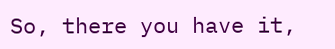So, there you have it,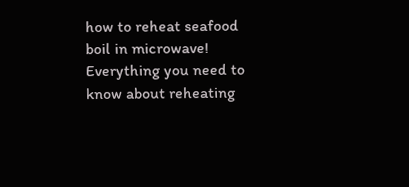how to reheat seafood boil in microwave! Everything you need to know about reheating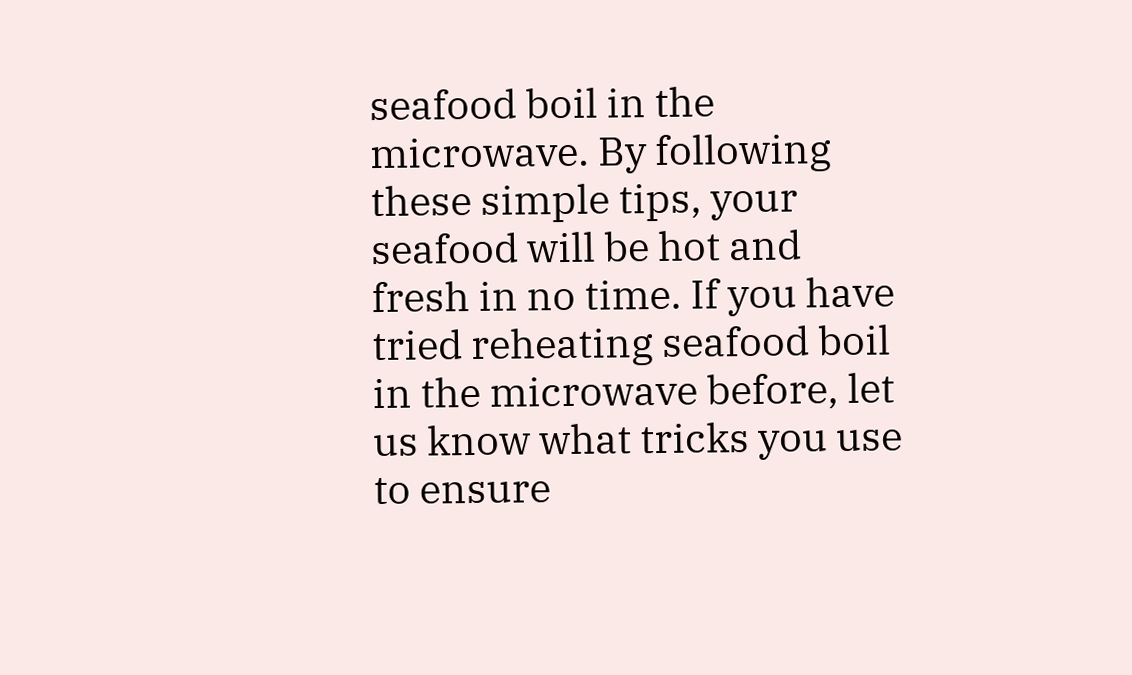seafood boil in the microwave. By following these simple tips, your seafood will be hot and fresh in no time. If you have tried reheating seafood boil in the microwave before, let us know what tricks you use to ensure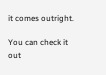it comes outright.

You can check it out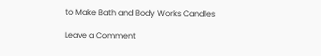to Make Bath and Body Works Candles

Leave a Comment